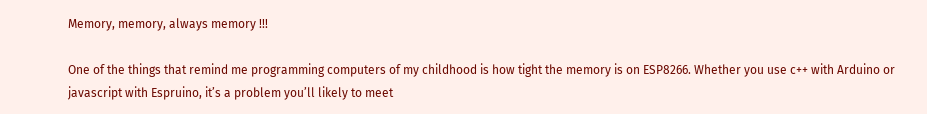Memory, memory, always memory !!!

One of the things that remind me programming computers of my childhood is how tight the memory is on ESP8266. Whether you use c++ with Arduino or javascript with Espruino, it’s a problem you’ll likely to meet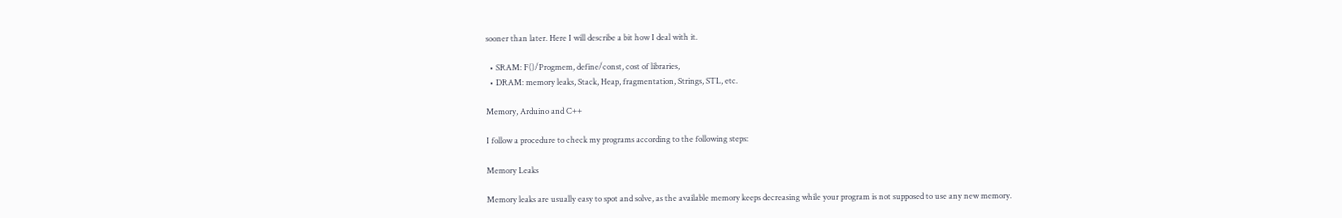sooner than later. Here I will describe a bit how I deal with it.

  • SRAM: F()/Progmem, define/const, cost of libraries,
  • DRAM: memory leaks, Stack, Heap, fragmentation, Strings, STL, etc.

Memory, Arduino and C++

I follow a procedure to check my programs according to the following steps:

Memory Leaks

Memory leaks are usually easy to spot and solve, as the available memory keeps decreasing while your program is not supposed to use any new memory.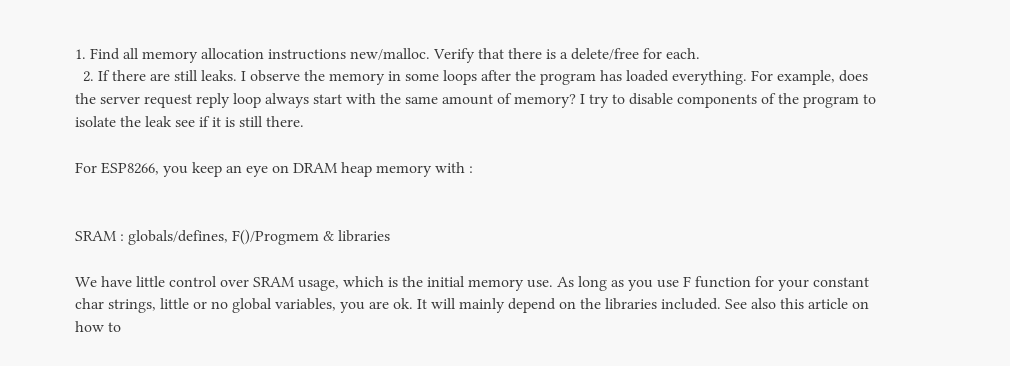1. Find all memory allocation instructions new/malloc. Verify that there is a delete/free for each.
  2. If there are still leaks. I observe the memory in some loops after the program has loaded everything. For example, does the server request reply loop always start with the same amount of memory? I try to disable components of the program to isolate the leak see if it is still there.

For ESP8266, you keep an eye on DRAM heap memory with :


SRAM : globals/defines, F()/Progmem & libraries

We have little control over SRAM usage, which is the initial memory use. As long as you use F function for your constant char strings, little or no global variables, you are ok. It will mainly depend on the libraries included. See also this article on how to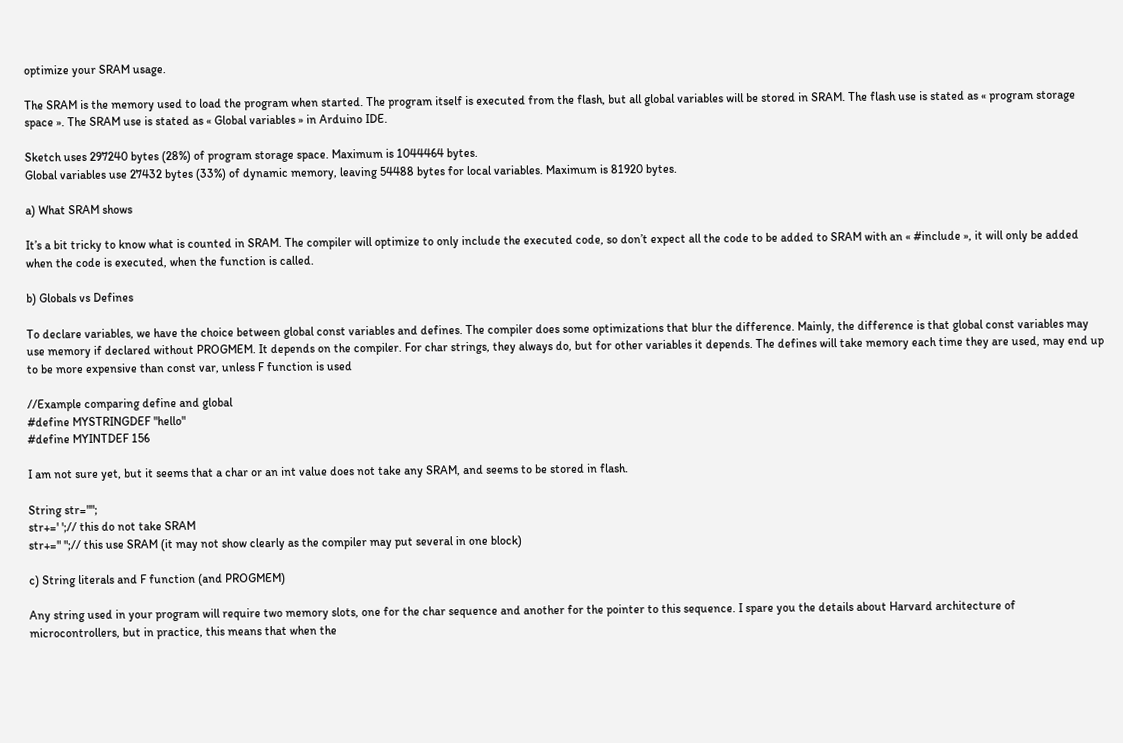optimize your SRAM usage.

The SRAM is the memory used to load the program when started. The program itself is executed from the flash, but all global variables will be stored in SRAM. The flash use is stated as « program storage space ». The SRAM use is stated as « Global variables » in Arduino IDE.

Sketch uses 297240 bytes (28%) of program storage space. Maximum is 1044464 bytes.
Global variables use 27432 bytes (33%) of dynamic memory, leaving 54488 bytes for local variables. Maximum is 81920 bytes.

a) What SRAM shows

It’s a bit tricky to know what is counted in SRAM. The compiler will optimize to only include the executed code, so don’t expect all the code to be added to SRAM with an « #include », it will only be added when the code is executed, when the function is called.

b) Globals vs Defines

To declare variables, we have the choice between global const variables and defines. The compiler does some optimizations that blur the difference. Mainly, the difference is that global const variables may use memory if declared without PROGMEM. It depends on the compiler. For char strings, they always do, but for other variables it depends. The defines will take memory each time they are used, may end up to be more expensive than const var, unless F function is used

//Example comparing define and global
#define MYSTRINGDEF "hello"
#define MYINTDEF 156

I am not sure yet, but it seems that a char or an int value does not take any SRAM, and seems to be stored in flash.

String str="";
str+=' ';// this do not take SRAM
str+=" ";// this use SRAM (it may not show clearly as the compiler may put several in one block)

c) String literals and F function (and PROGMEM)

Any string used in your program will require two memory slots, one for the char sequence and another for the pointer to this sequence. I spare you the details about Harvard architecture of microcontrollers, but in practice, this means that when the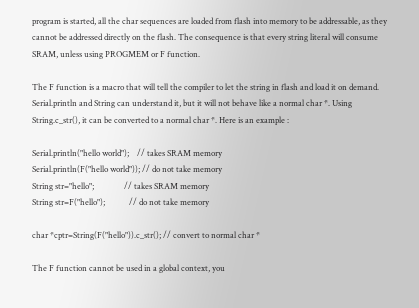program is started, all the char sequences are loaded from flash into memory to be addressable, as they cannot be addressed directly on the flash. The consequence is that every string literal will consume SRAM, unless using PROGMEM or F function.

The F function is a macro that will tell the compiler to let the string in flash and load it on demand. Serial.println and String can understand it, but it will not behave like a normal char *. Using String.c_str(), it can be converted to a normal char *. Here is an example :

Serial.println("hello world");    // takes SRAM memory
Serial.println(F("hello world")); // do not take memory
String str="hello";               // takes SRAM memory
String str=F("hello");            // do not take memory

char *cptr=String(F("hello")).c_str(); // convert to normal char *

The F function cannot be used in a global context, you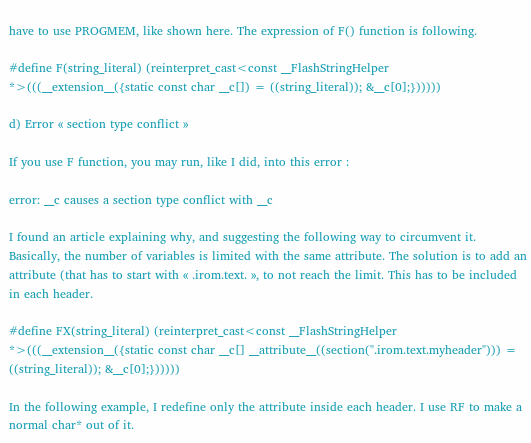have to use PROGMEM, like shown here. The expression of F() function is following.

#define F(string_literal) (reinterpret_cast<const __FlashStringHelper *>(((__extension__({static const char __c[]) = ((string_literal)); &__c[0];})))))

d) Error « section type conflict »

If you use F function, you may run, like I did, into this error :

error: __c causes a section type conflict with __c

I found an article explaining why, and suggesting the following way to circumvent it. Basically, the number of variables is limited with the same attribute. The solution is to add an attribute (that has to start with « .irom.text. », to not reach the limit. This has to be included in each header.

#define FX(string_literal) (reinterpret_cast<const __FlashStringHelper *>(((__extension__({static const char __c[] __attribute__((section(".irom.text.myheader"))) = ((string_literal)); &__c[0];})))))

In the following example, I redefine only the attribute inside each header. I use RF to make a normal char* out of it.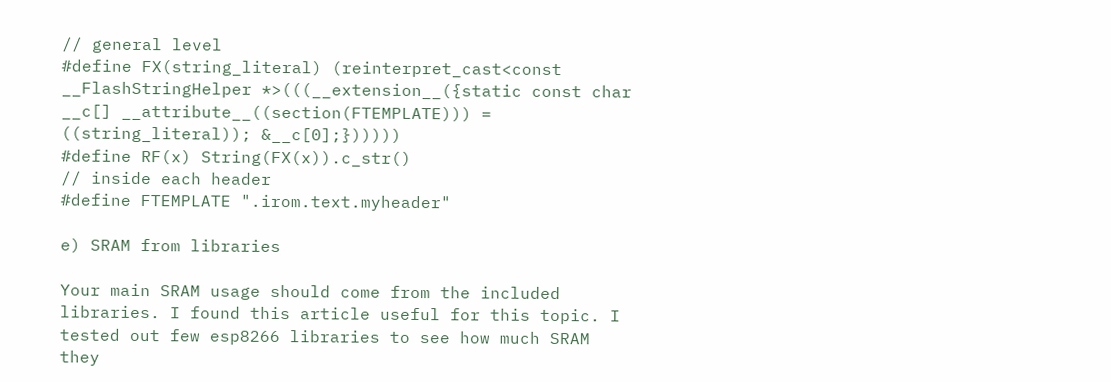// general level
#define FX(string_literal) (reinterpret_cast<const __FlashStringHelper *>(((__extension__({static const char __c[] __attribute__((section(FTEMPLATE))) = ((string_literal)); &__c[0];})))))
#define RF(x) String(FX(x)).c_str()
// inside each header
#define FTEMPLATE ".irom.text.myheader"

e) SRAM from libraries

Your main SRAM usage should come from the included libraries. I found this article useful for this topic. I tested out few esp8266 libraries to see how much SRAM they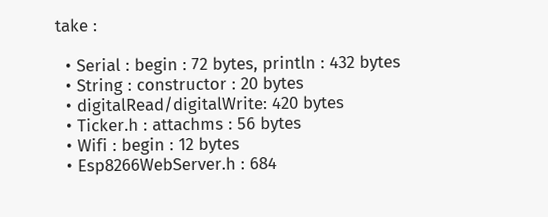take :

  • Serial : begin : 72 bytes, println : 432 bytes
  • String : constructor : 20 bytes
  • digitalRead/digitalWrite: 420 bytes
  • Ticker.h : attachms : 56 bytes
  • Wifi : begin : 12 bytes
  • Esp8266WebServer.h : 684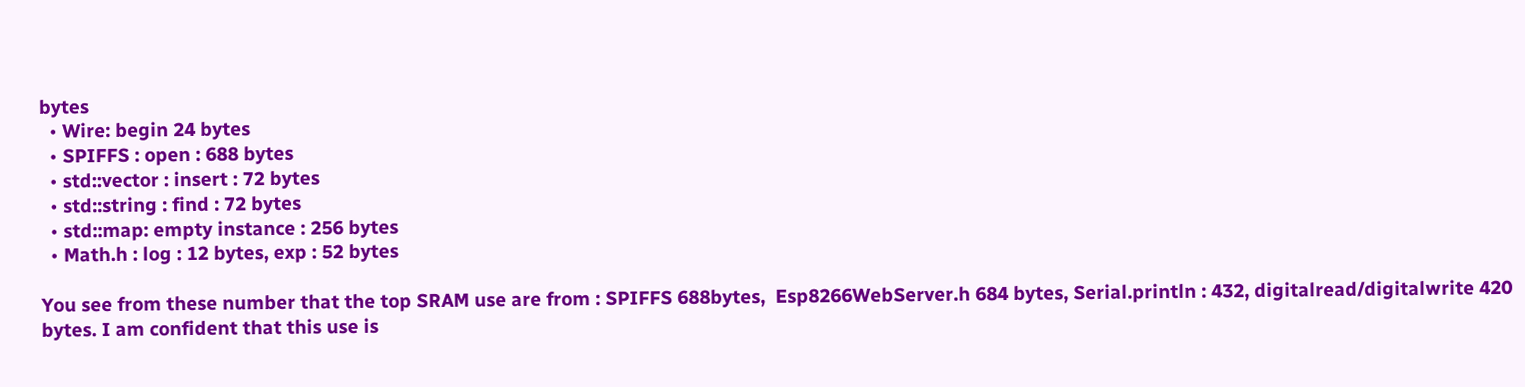bytes
  • Wire: begin 24 bytes
  • SPIFFS : open : 688 bytes
  • std::vector : insert : 72 bytes
  • std::string : find : 72 bytes
  • std::map: empty instance : 256 bytes
  • Math.h : log : 12 bytes, exp : 52 bytes

You see from these number that the top SRAM use are from : SPIFFS 688bytes,  Esp8266WebServer.h 684 bytes, Serial.println : 432, digitalread/digitalwrite 420 bytes. I am confident that this use is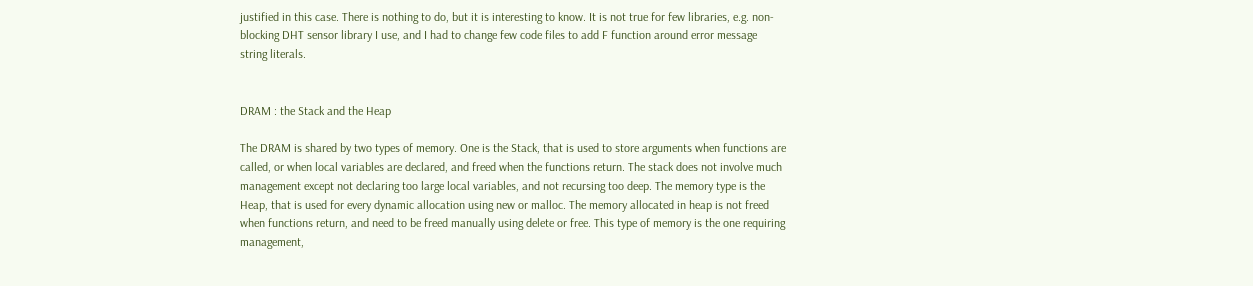justified in this case. There is nothing to do, but it is interesting to know. It is not true for few libraries, e.g. non-blocking DHT sensor library I use, and I had to change few code files to add F function around error message string literals.


DRAM : the Stack and the Heap

The DRAM is shared by two types of memory. One is the Stack, that is used to store arguments when functions are called, or when local variables are declared, and freed when the functions return. The stack does not involve much management except not declaring too large local variables, and not recursing too deep. The memory type is the Heap, that is used for every dynamic allocation using new or malloc. The memory allocated in heap is not freed when functions return, and need to be freed manually using delete or free. This type of memory is the one requiring management,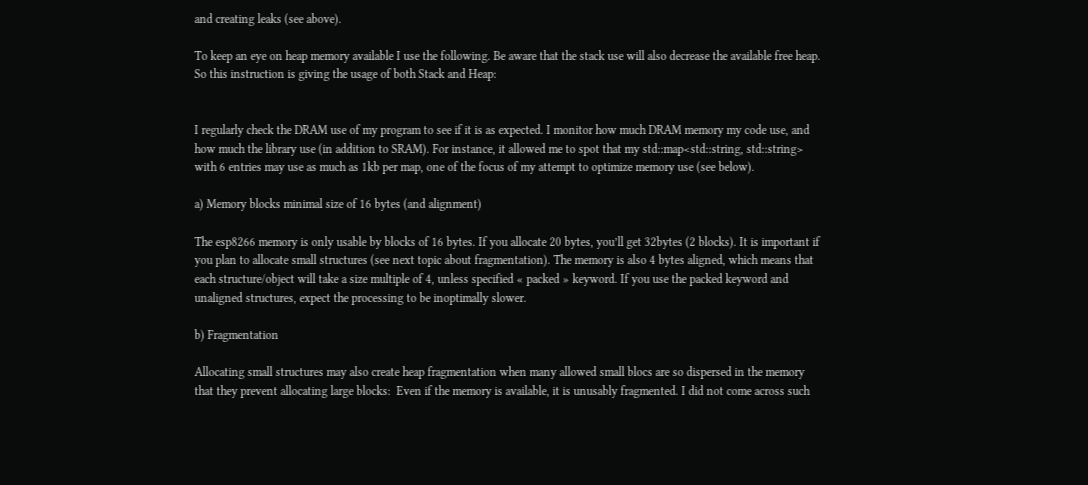and creating leaks (see above).

To keep an eye on heap memory available I use the following. Be aware that the stack use will also decrease the available free heap. So this instruction is giving the usage of both Stack and Heap:


I regularly check the DRAM use of my program to see if it is as expected. I monitor how much DRAM memory my code use, and how much the library use (in addition to SRAM). For instance, it allowed me to spot that my std::map<std::string, std::string> with 6 entries may use as much as 1kb per map, one of the focus of my attempt to optimize memory use (see below).

a) Memory blocks minimal size of 16 bytes (and alignment)

The esp8266 memory is only usable by blocks of 16 bytes. If you allocate 20 bytes, you’ll get 32bytes (2 blocks). It is important if you plan to allocate small structures (see next topic about fragmentation). The memory is also 4 bytes aligned, which means that each structure/object will take a size multiple of 4, unless specified « packed » keyword. If you use the packed keyword and unaligned structures, expect the processing to be inoptimally slower.

b) Fragmentation

Allocating small structures may also create heap fragmentation when many allowed small blocs are so dispersed in the memory that they prevent allocating large blocks:  Even if the memory is available, it is unusably fragmented. I did not come across such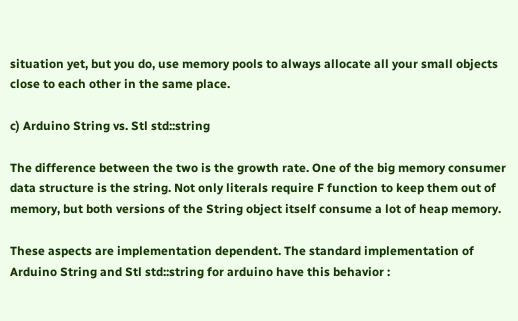situation yet, but you do, use memory pools to always allocate all your small objects close to each other in the same place.

c) Arduino String vs. Stl std::string

The difference between the two is the growth rate. One of the big memory consumer data structure is the string. Not only literals require F function to keep them out of memory, but both versions of the String object itself consume a lot of heap memory.

These aspects are implementation dependent. The standard implementation of Arduino String and Stl std::string for arduino have this behavior :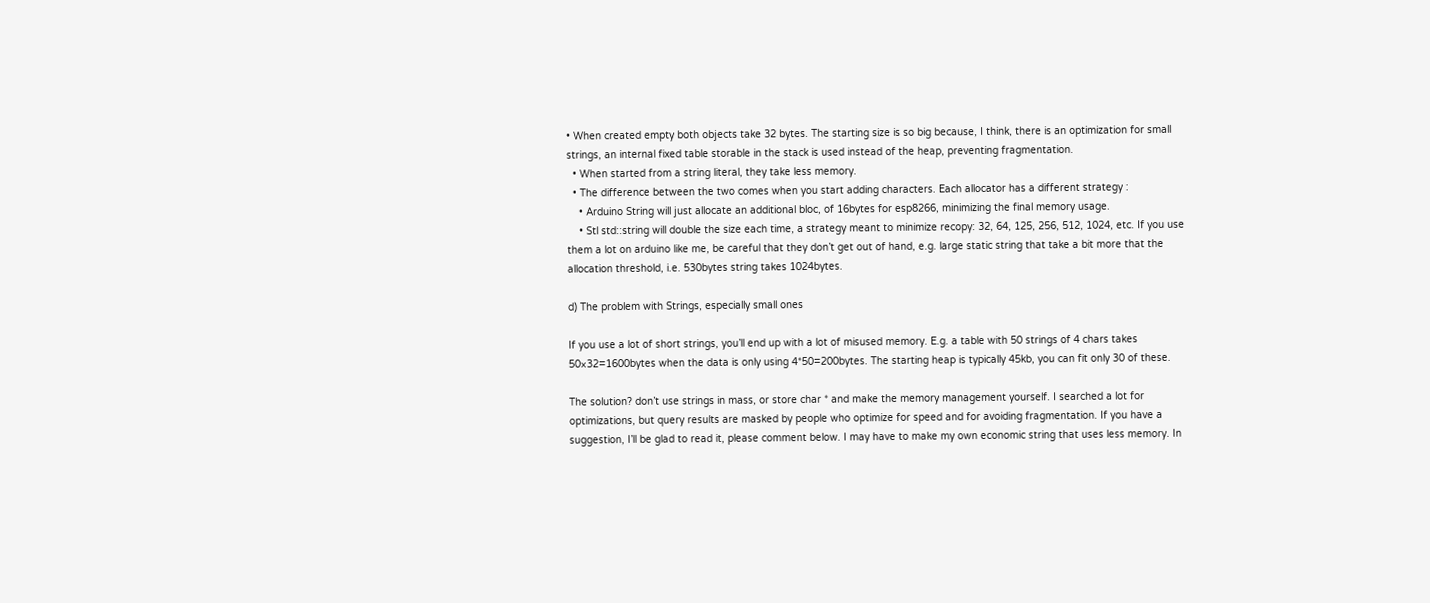• When created empty both objects take 32 bytes. The starting size is so big because, I think, there is an optimization for small strings, an internal fixed table storable in the stack is used instead of the heap, preventing fragmentation.
  • When started from a string literal, they take less memory.
  • The difference between the two comes when you start adding characters. Each allocator has a different strategy :
    • Arduino String will just allocate an additional bloc, of 16bytes for esp8266, minimizing the final memory usage.
    • Stl std::string will double the size each time, a strategy meant to minimize recopy: 32, 64, 125, 256, 512, 1024, etc. If you use them a lot on arduino like me, be careful that they don’t get out of hand, e.g. large static string that take a bit more that the allocation threshold, i.e. 530bytes string takes 1024bytes.

d) The problem with Strings, especially small ones

If you use a lot of short strings, you’ll end up with a lot of misused memory. E.g. a table with 50 strings of 4 chars takes 50×32=1600bytes when the data is only using 4*50=200bytes. The starting heap is typically 45kb, you can fit only 30 of these.

The solution? don’t use strings in mass, or store char * and make the memory management yourself. I searched a lot for optimizations, but query results are masked by people who optimize for speed and for avoiding fragmentation. If you have a suggestion, I’ll be glad to read it, please comment below. I may have to make my own economic string that uses less memory. In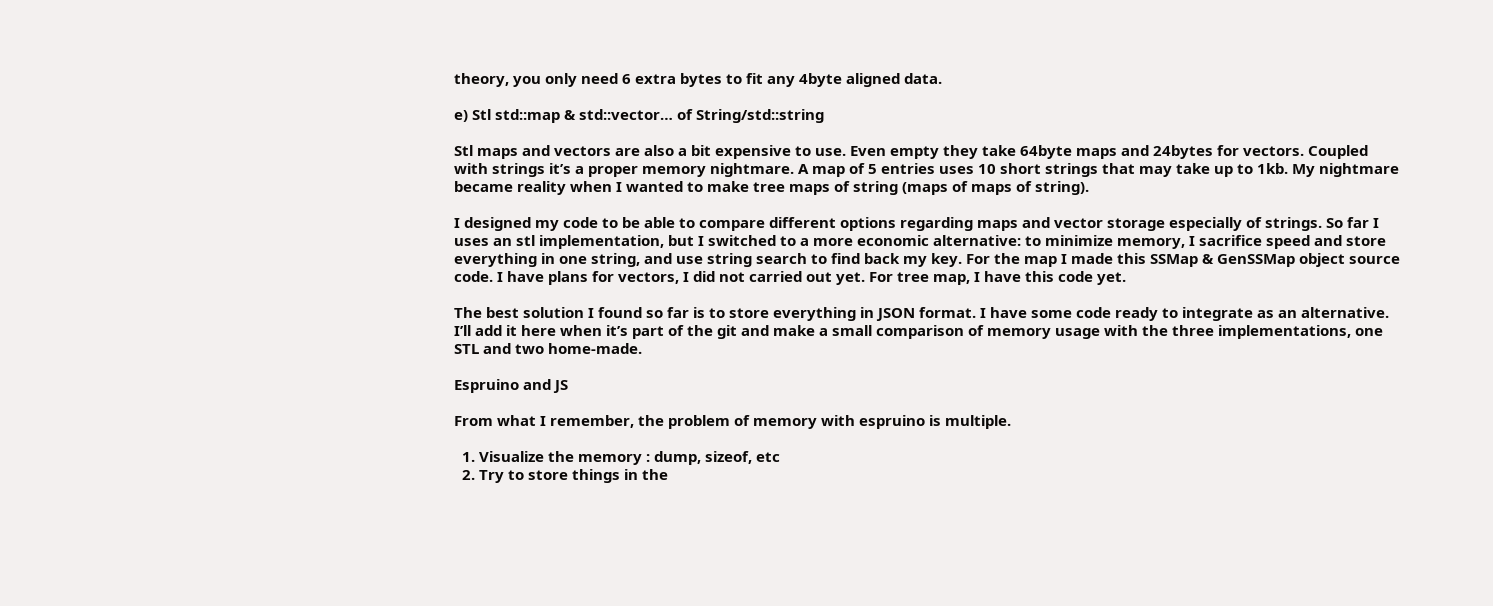theory, you only need 6 extra bytes to fit any 4byte aligned data.

e) Stl std::map & std::vector… of String/std::string

Stl maps and vectors are also a bit expensive to use. Even empty they take 64byte maps and 24bytes for vectors. Coupled with strings it’s a proper memory nightmare. A map of 5 entries uses 10 short strings that may take up to 1kb. My nightmare became reality when I wanted to make tree maps of string (maps of maps of string).

I designed my code to be able to compare different options regarding maps and vector storage especially of strings. So far I uses an stl implementation, but I switched to a more economic alternative: to minimize memory, I sacrifice speed and store everything in one string, and use string search to find back my key. For the map I made this SSMap & GenSSMap object source code. I have plans for vectors, I did not carried out yet. For tree map, I have this code yet.

The best solution I found so far is to store everything in JSON format. I have some code ready to integrate as an alternative. I’ll add it here when it’s part of the git and make a small comparison of memory usage with the three implementations, one STL and two home-made.

Espruino and JS

From what I remember, the problem of memory with espruino is multiple.

  1. Visualize the memory : dump, sizeof, etc
  2. Try to store things in the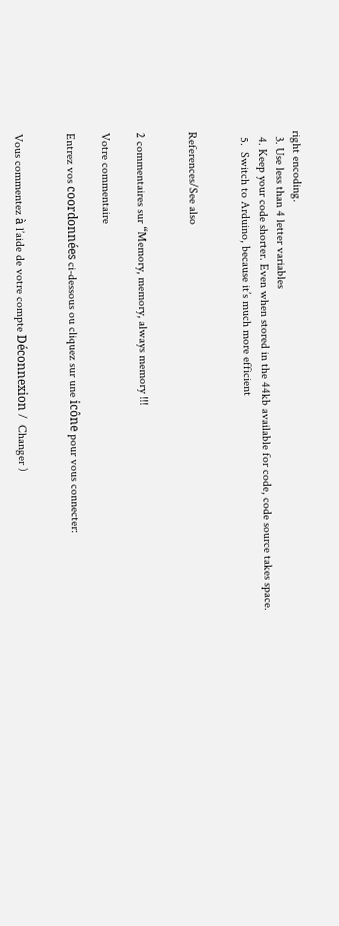right encoding.
  3. Use less than 4 letter variables
  4. Keep your code shorter. Even when stored in the 44kb available for code, code source takes space.
  5.  Switch to Arduino, because it’s much more efficient


References/See also


2 commentaires sur “Memory, memory, always memory !!!

Votre commentaire

Entrez vos coordonnées ci-dessous ou cliquez sur une icône pour vous connecter:


Vous commentez à l’aide de votre compte Déconnexion /  Changer )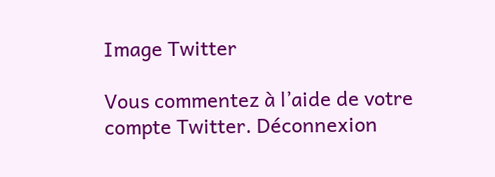Image Twitter

Vous commentez à l’aide de votre compte Twitter. Déconnexion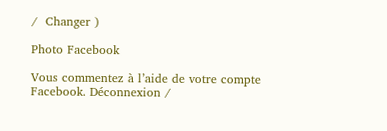/  Changer )

Photo Facebook

Vous commentez à l’aide de votre compte Facebook. Déconnexion /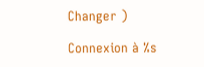Changer )

Connexion à %s